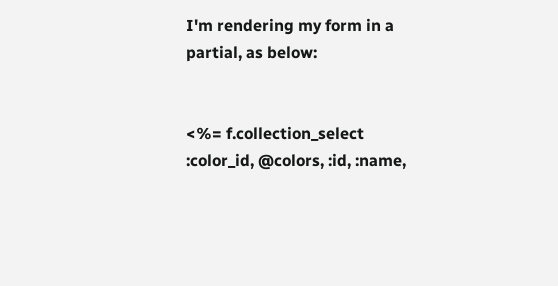I'm rendering my form in a partial, as below:


<%= f.collection_select :color_id, @colors, :id, :name,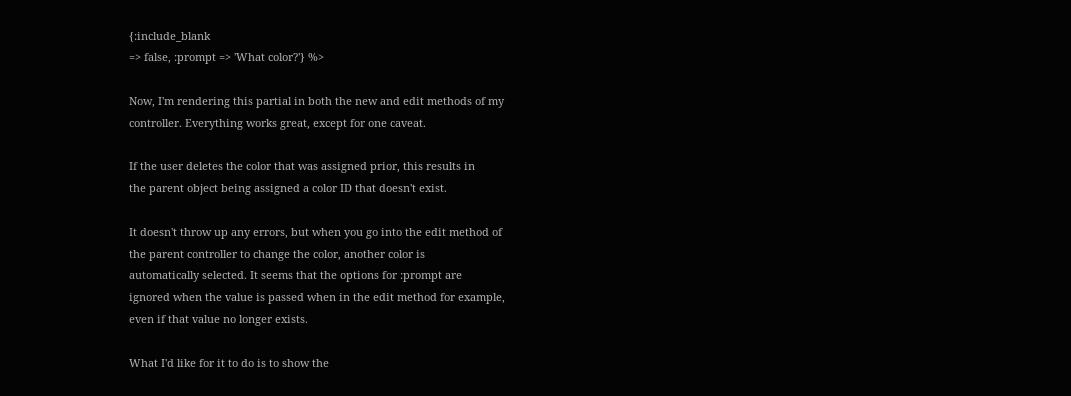{:include_blank
=> false, :prompt => 'What color?'} %>

Now, I'm rendering this partial in both the new and edit methods of my
controller. Everything works great, except for one caveat.

If the user deletes the color that was assigned prior, this results in
the parent object being assigned a color ID that doesn't exist.

It doesn't throw up any errors, but when you go into the edit method of
the parent controller to change the color, another color is
automatically selected. It seems that the options for :prompt are
ignored when the value is passed when in the edit method for example,
even if that value no longer exists.

What I'd like for it to do is to show the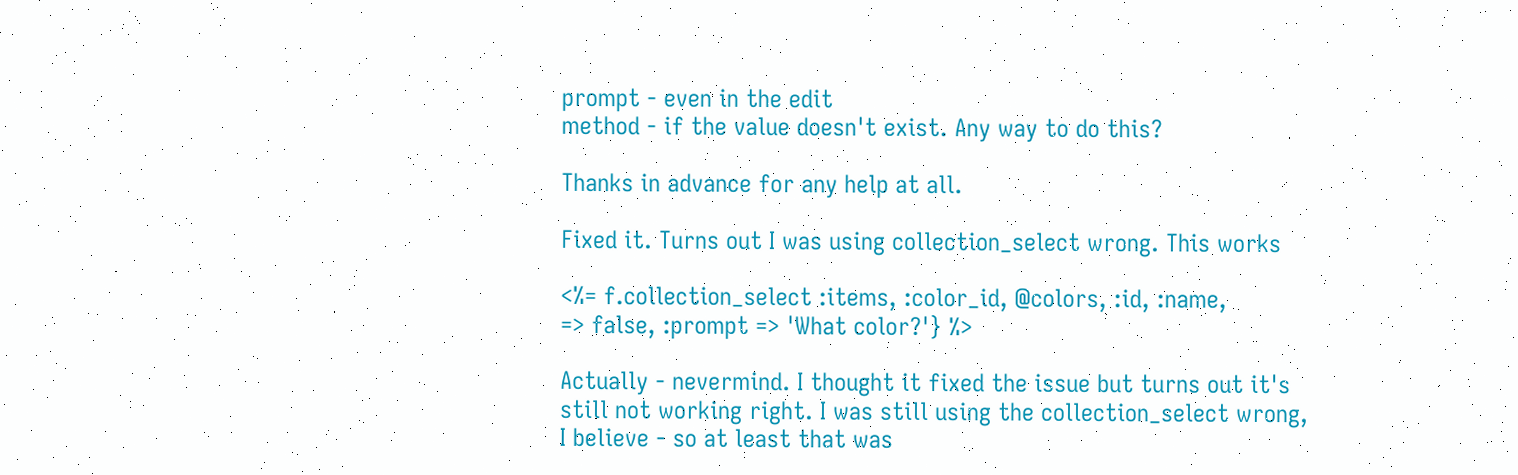prompt - even in the edit
method - if the value doesn't exist. Any way to do this?

Thanks in advance for any help at all.

Fixed it. Turns out I was using collection_select wrong. This works

<%= f.collection_select :items, :color_id, @colors, :id, :name,
=> false, :prompt => 'What color?'} %>

Actually - nevermind. I thought it fixed the issue but turns out it's
still not working right. I was still using the collection_select wrong,
I believe - so at least that was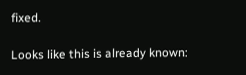fixed.

Looks like this is already known: